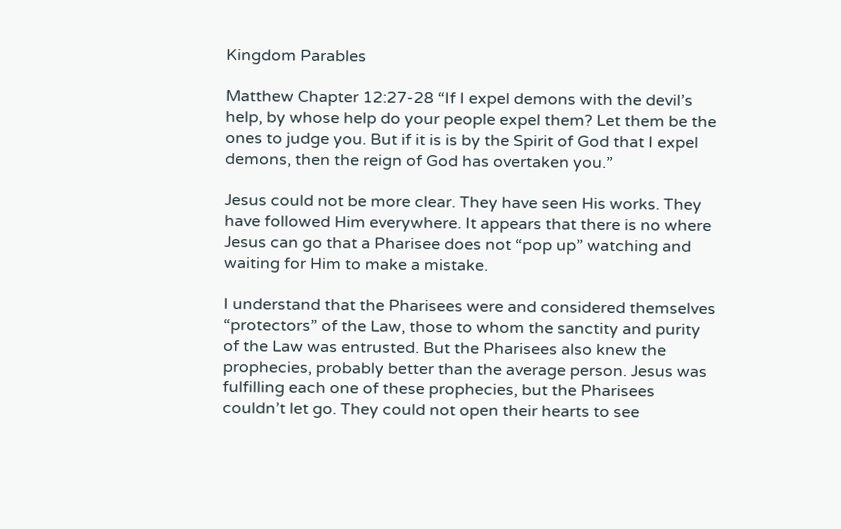Kingdom Parables

Matthew Chapter 12:27-28 “If I expel demons with the devil’s help, by whose help do your people expel them? Let them be the ones to judge you. But if it is is by the Spirit of God that I expel demons, then the reign of God has overtaken you.”

Jesus could not be more clear. They have seen His works. They have followed Him everywhere. It appears that there is no where Jesus can go that a Pharisee does not “pop up” watching and waiting for Him to make a mistake.

I understand that the Pharisees were and considered themselves “protectors” of the Law, those to whom the sanctity and purity of the Law was entrusted. But the Pharisees also knew the prophecies, probably better than the average person. Jesus was fulfilling each one of these prophecies, but the Pharisees couldn’t let go. They could not open their hearts to see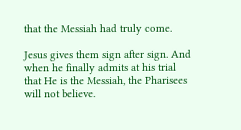that the Messiah had truly come.

Jesus gives them sign after sign. And when he finally admits at his trial that He is the Messiah, the Pharisees will not believe.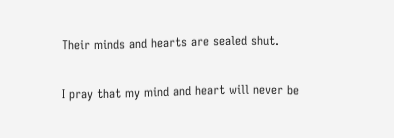Their minds and hearts are sealed shut.

I pray that my mind and heart will never be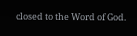closed to the Word of God.